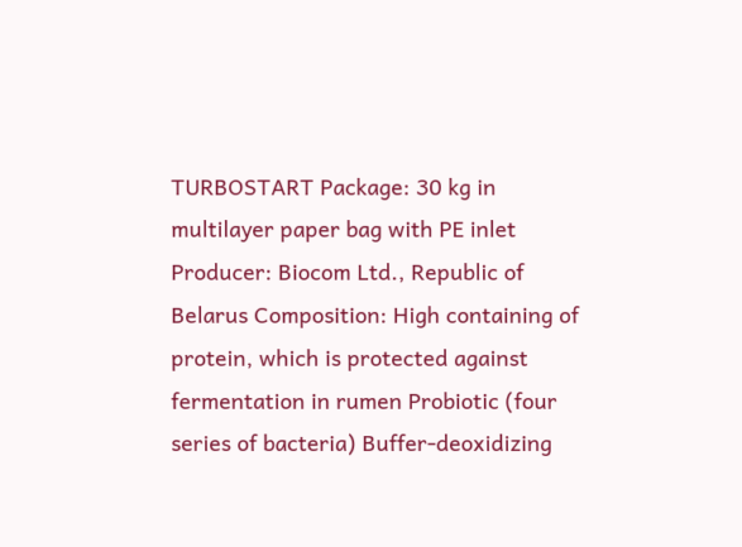TURBOSTART Package: 30 kg in multilayer paper bag with PE inlet Producer: Biocom Ltd., Republic of Belarus Composition: High containing of protein, which is protected against fermentation in rumen Probiotic (four series of bacteria) Buffer-deoxidizing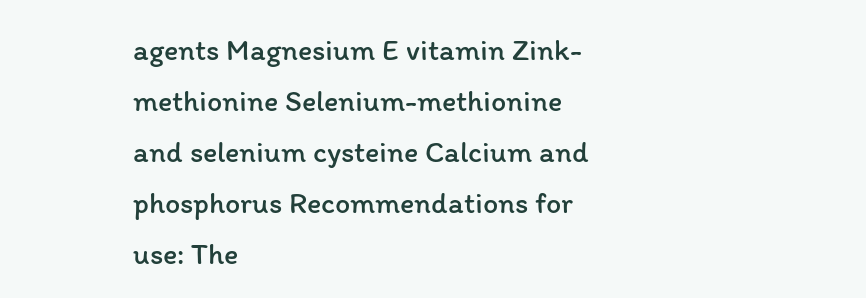agents Magnesium E vitamin Zink-methionine Selenium-methionine and selenium cysteine Calcium and phosphorus Recommendations for use: The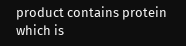product contains protein which is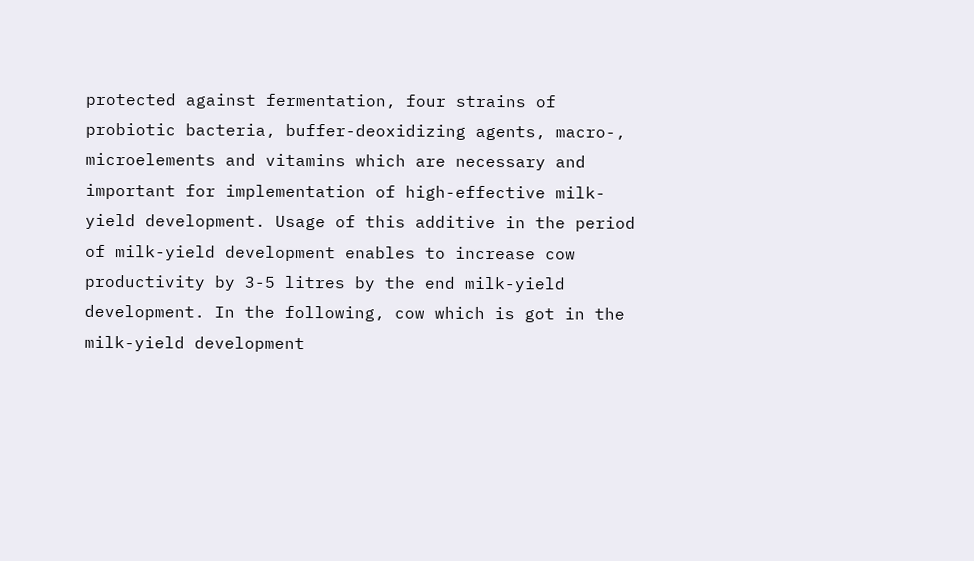protected against fermentation, four strains of probiotic bacteria, buffer-deoxidizing agents, macro-, microelements and vitamins which are necessary and important for implementation of high-effective milk-yield development. Usage of this additive in the period of milk-yield development enables to increase cow productivity by 3-5 litres by the end milk-yield development. In the following, cow which is got in the milk-yield development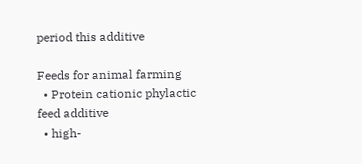period this additive

Feeds for animal farming
  • Protein cationic phylactic feed additive
  • high-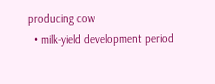producing cow
  • milk-yield development period